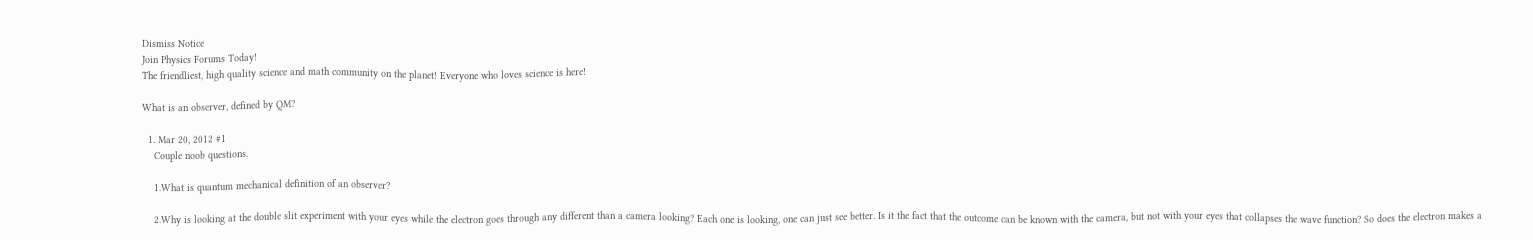Dismiss Notice
Join Physics Forums Today!
The friendliest, high quality science and math community on the planet! Everyone who loves science is here!

What is an observer, defined by QM?

  1. Mar 20, 2012 #1
    Couple noob questions.

    1.What is quantum mechanical definition of an observer?

    2.Why is looking at the double slit experiment with your eyes while the electron goes through any different than a camera looking? Each one is looking, one can just see better. Is it the fact that the outcome can be known with the camera, but not with your eyes that collapses the wave function? So does the electron makes a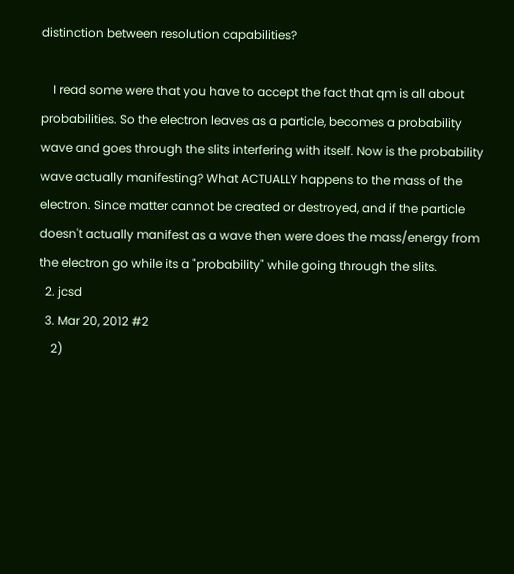distinction between resolution capabilities?

    I read some were that you have to accept the fact that qm is all about probabilities. So the electron leaves as a particle, becomes a probability wave and goes through the slits interfering with itself. Now is the probability wave actually manifesting? What ACTUALLY happens to the mass of the electron. Since matter cannot be created or destroyed, and if the particle doesn't actually manifest as a wave then were does the mass/energy from the electron go while its a "probability" while going through the slits.
  2. jcsd
  3. Mar 20, 2012 #2
    2)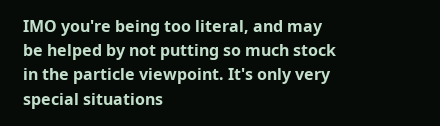IMO you're being too literal, and may be helped by not putting so much stock in the particle viewpoint. It's only very special situations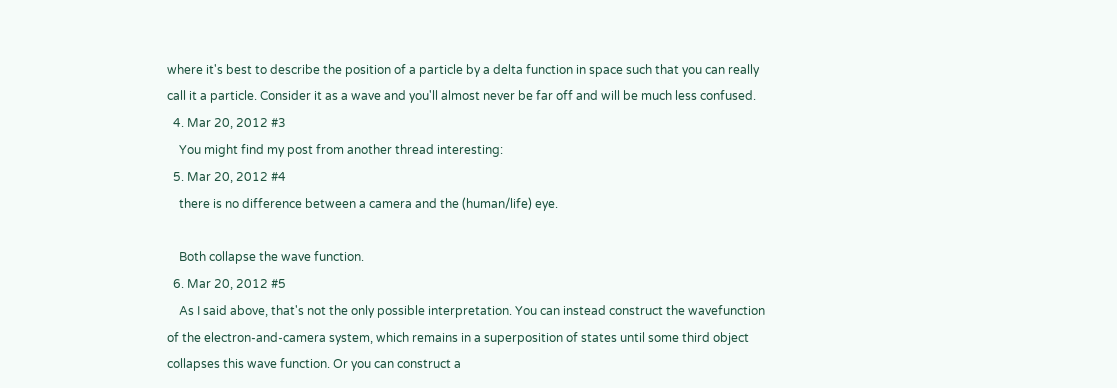where it's best to describe the position of a particle by a delta function in space such that you can really call it a particle. Consider it as a wave and you'll almost never be far off and will be much less confused.
  4. Mar 20, 2012 #3
    You might find my post from another thread interesting:
  5. Mar 20, 2012 #4
    there is no difference between a camera and the (human/life) eye.

    Both collapse the wave function.
  6. Mar 20, 2012 #5
    As I said above, that's not the only possible interpretation. You can instead construct the wavefunction of the electron-and-camera system, which remains in a superposition of states until some third object collapses this wave function. Or you can construct a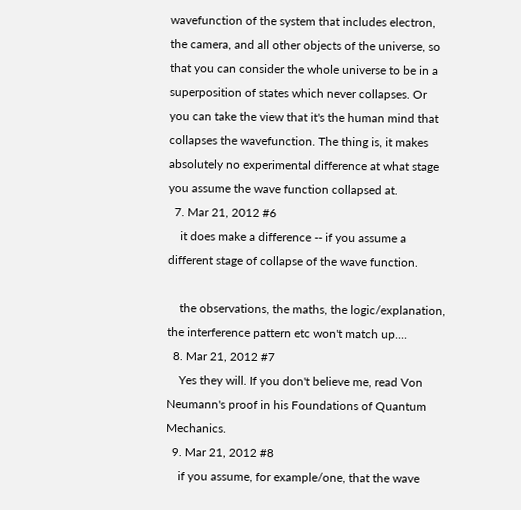wavefunction of the system that includes electron, the camera, and all other objects of the universe, so that you can consider the whole universe to be in a superposition of states which never collapses. Or you can take the view that it's the human mind that collapses the wavefunction. The thing is, it makes absolutely no experimental difference at what stage you assume the wave function collapsed at.
  7. Mar 21, 2012 #6
    it does make a difference -- if you assume a different stage of collapse of the wave function.

    the observations, the maths, the logic/explanation, the interference pattern etc won't match up....
  8. Mar 21, 2012 #7
    Yes they will. If you don't believe me, read Von Neumann's proof in his Foundations of Quantum Mechanics.
  9. Mar 21, 2012 #8
    if you assume, for example/one, that the wave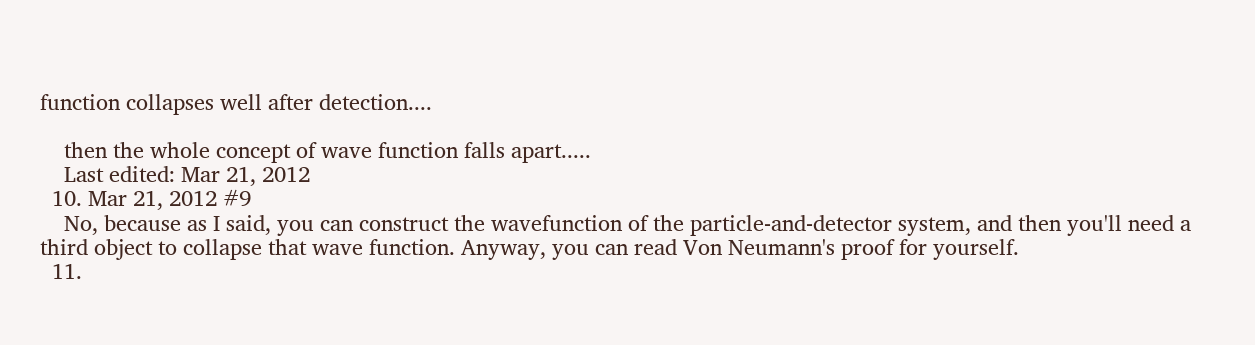function collapses well after detection....

    then the whole concept of wave function falls apart.....
    Last edited: Mar 21, 2012
  10. Mar 21, 2012 #9
    No, because as I said, you can construct the wavefunction of the particle-and-detector system, and then you'll need a third object to collapse that wave function. Anyway, you can read Von Neumann's proof for yourself.
  11.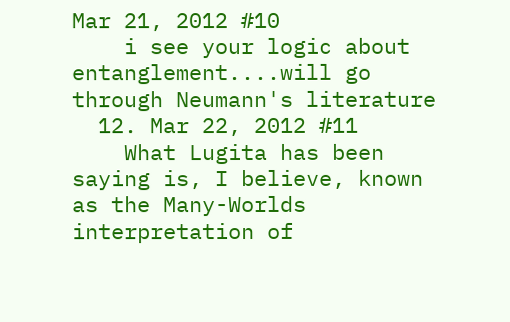Mar 21, 2012 #10
    i see your logic about entanglement....will go through Neumann's literature
  12. Mar 22, 2012 #11
    What Lugita has been saying is, I believe, known as the Many-Worlds interpretation of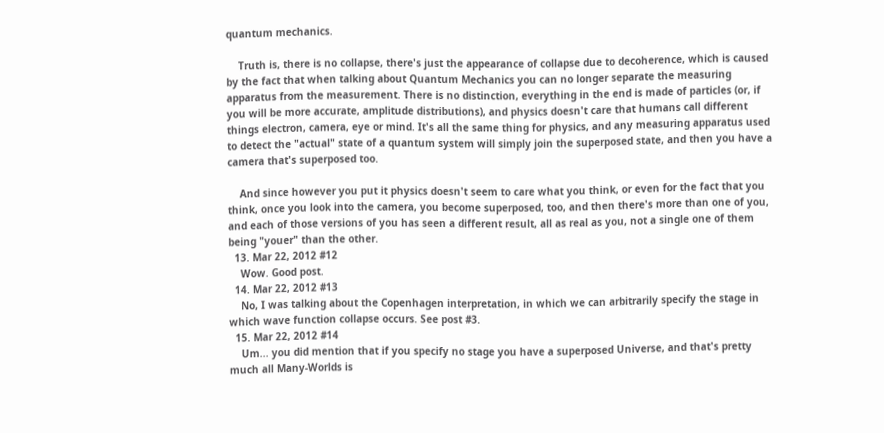quantum mechanics.

    Truth is, there is no collapse, there's just the appearance of collapse due to decoherence, which is caused by the fact that when talking about Quantum Mechanics you can no longer separate the measuring apparatus from the measurement. There is no distinction, everything in the end is made of particles (or, if you will be more accurate, amplitude distributions), and physics doesn't care that humans call different things electron, camera, eye or mind. It's all the same thing for physics, and any measuring apparatus used to detect the "actual" state of a quantum system will simply join the superposed state, and then you have a camera that's superposed too.

    And since however you put it physics doesn't seem to care what you think, or even for the fact that you think, once you look into the camera, you become superposed, too, and then there's more than one of you, and each of those versions of you has seen a different result, all as real as you, not a single one of them being "youer" than the other.
  13. Mar 22, 2012 #12
    Wow. Good post.
  14. Mar 22, 2012 #13
    No, I was talking about the Copenhagen interpretation, in which we can arbitrarily specify the stage in which wave function collapse occurs. See post #3.
  15. Mar 22, 2012 #14
    Um... you did mention that if you specify no stage you have a superposed Universe, and that's pretty much all Many-Worlds is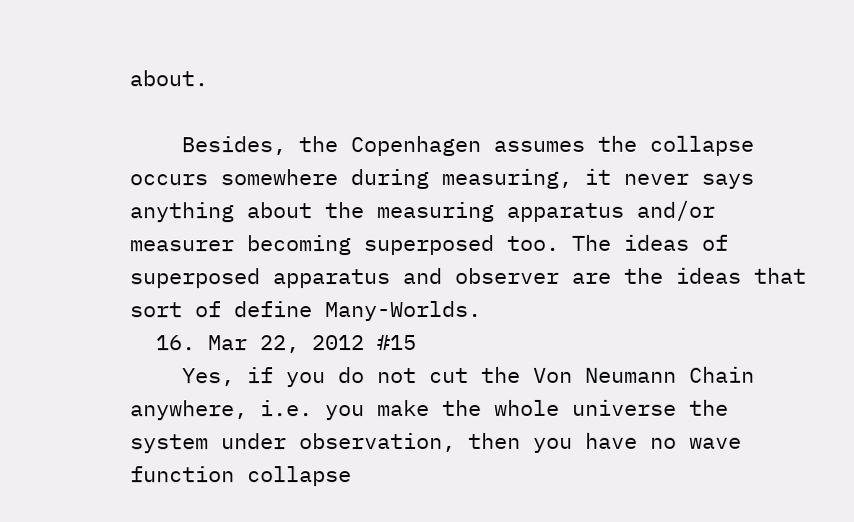about.

    Besides, the Copenhagen assumes the collapse occurs somewhere during measuring, it never says anything about the measuring apparatus and/or measurer becoming superposed too. The ideas of superposed apparatus and observer are the ideas that sort of define Many-Worlds.
  16. Mar 22, 2012 #15
    Yes, if you do not cut the Von Neumann Chain anywhere, i.e. you make the whole universe the system under observation, then you have no wave function collapse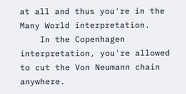at all and thus you're in the Many World interpretation.
    In the Copenhagen interpretation, you're allowed to cut the Von Neumann chain anywhere.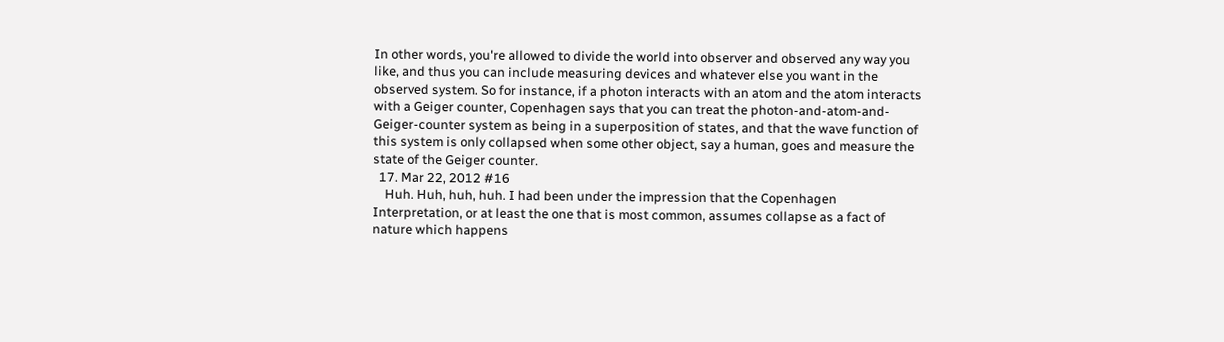In other words, you're allowed to divide the world into observer and observed any way you like, and thus you can include measuring devices and whatever else you want in the observed system. So for instance, if a photon interacts with an atom and the atom interacts with a Geiger counter, Copenhagen says that you can treat the photon-and-atom-and-Geiger-counter system as being in a superposition of states, and that the wave function of this system is only collapsed when some other object, say a human, goes and measure the state of the Geiger counter.
  17. Mar 22, 2012 #16
    Huh. Huh, huh, huh. I had been under the impression that the Copenhagen Interpretation, or at least the one that is most common, assumes collapse as a fact of nature which happens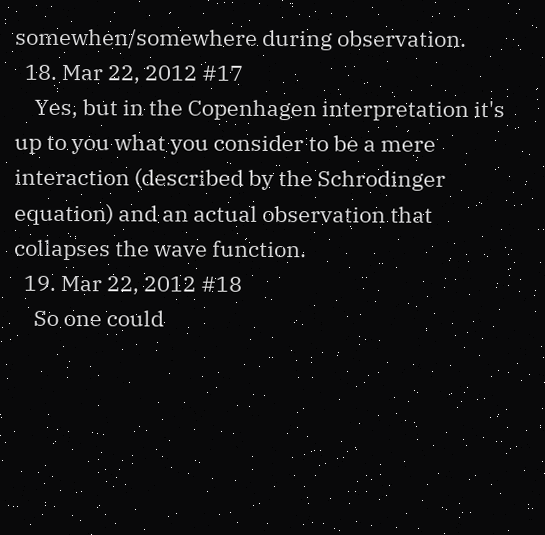somewhen/somewhere during observation.
  18. Mar 22, 2012 #17
    Yes, but in the Copenhagen interpretation it's up to you what you consider to be a mere interaction (described by the Schrodinger equation) and an actual observation that collapses the wave function.
  19. Mar 22, 2012 #18
    So one could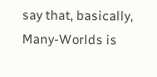say that, basically, Many-Worlds is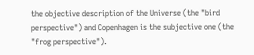the objective description of the Universe (the "bird perspective") and Copenhagen is the subjective one (the "frog perspective").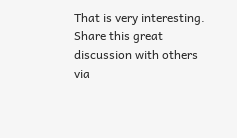That is very interesting.
Share this great discussion with others via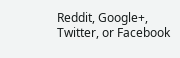Reddit, Google+, Twitter, or Facebook